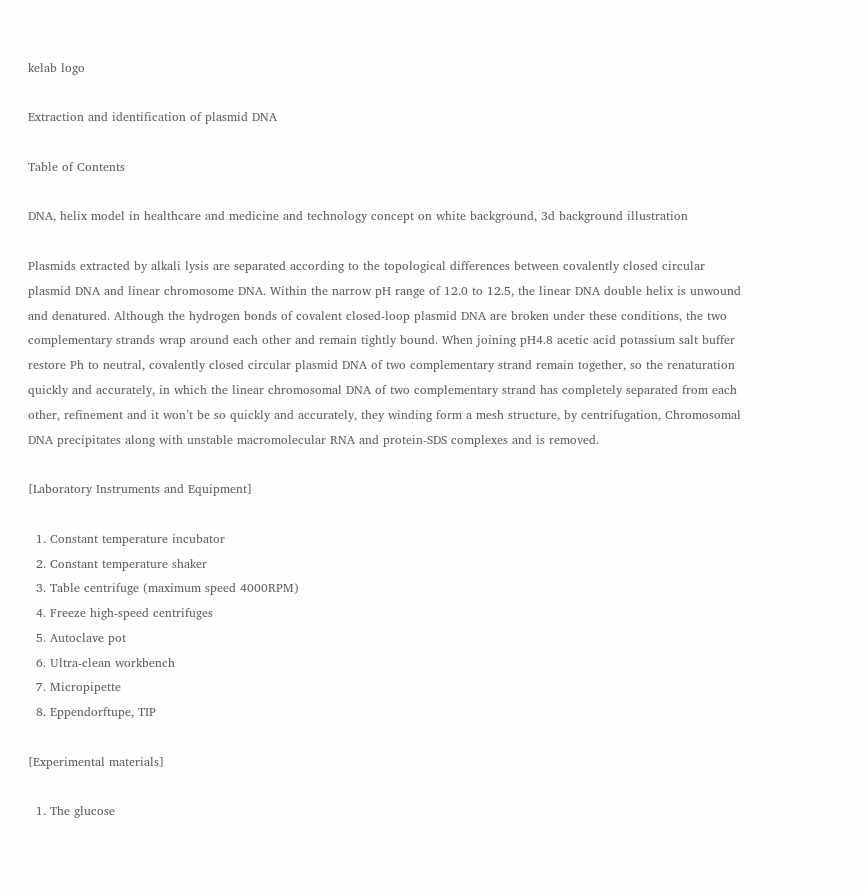kelab logo

Extraction and identification of plasmid DNA

Table of Contents

DNA, helix model in healthcare and medicine and technology concept on white background, 3d background illustration

Plasmids extracted by alkali lysis are separated according to the topological differences between covalently closed circular plasmid DNA and linear chromosome DNA. Within the narrow pH range of 12.0 to 12.5, the linear DNA double helix is unwound and denatured. Although the hydrogen bonds of covalent closed-loop plasmid DNA are broken under these conditions, the two complementary strands wrap around each other and remain tightly bound. When joining pH4.8 acetic acid potassium salt buffer restore Ph to neutral, covalently closed circular plasmid DNA of two complementary strand remain together, so the renaturation quickly and accurately, in which the linear chromosomal DNA of two complementary strand has completely separated from each other, refinement and it won’t be so quickly and accurately, they winding form a mesh structure, by centrifugation, Chromosomal DNA precipitates along with unstable macromolecular RNA and protein-SDS complexes and is removed.

[Laboratory Instruments and Equipment]

  1. Constant temperature incubator
  2. Constant temperature shaker
  3. Table centrifuge (maximum speed 4000RPM)
  4. Freeze high-speed centrifuges
  5. Autoclave pot
  6. Ultra-clean workbench
  7. Micropipette
  8. Eppendorftupe, TIP

[Experimental materials]

  1. The glucose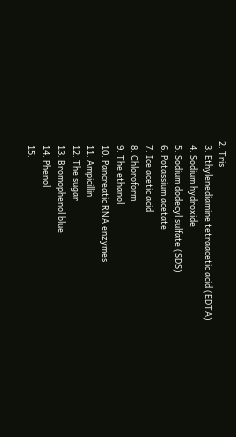2. Tris
  3. Ethylenediamine tetraacetic acid (EDTA)
  4. Sodium hydroxide
  5. Sodium dodecyl sulfate (SDS)
  6. Potassium acetate
  7. Ice acetic acid
  8. Chloroform
  9. The ethanol
  10. Pancreatic RNA enzymes
  11. Ampicillin
  12. The sugar
  13. Bromophenol blue
  14. Phenol
  15.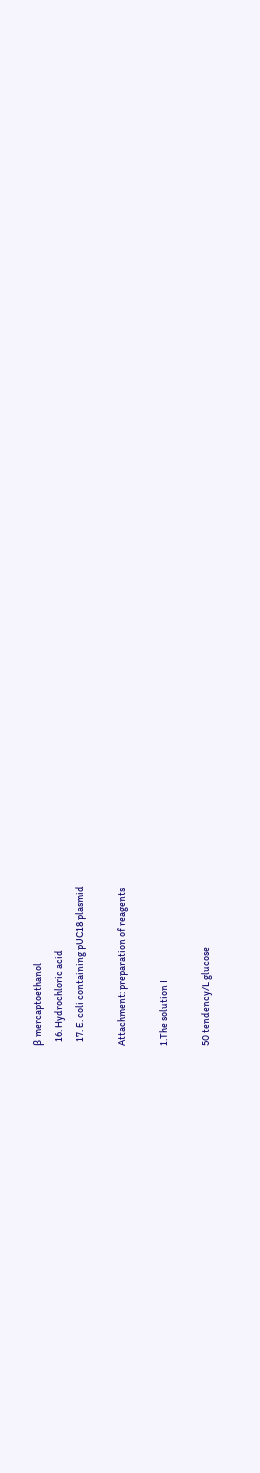β mercaptoethanol
  16. Hydrochloric acid
  17. E. coli containing pUC18 plasmid

Attachment: preparation of reagents

1.The solution Ⅰ

50 tendency/L glucose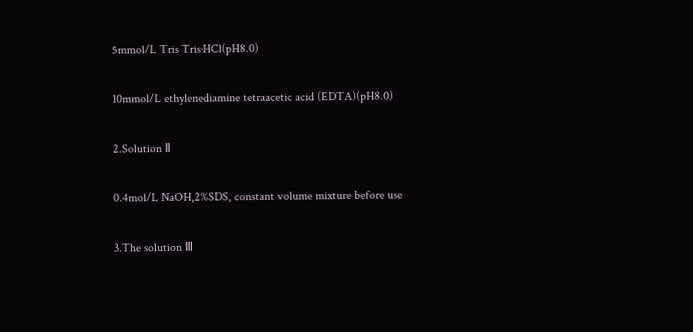5mmol/L Tris Tris·HCl(pH8.0)

10mmol/L ethylenediamine tetraacetic acid (EDTA)(pH8.0)

2.Solution Ⅱ

0.4mol/L NaOH,2%SDS, constant volume mixture before use

3.The solution Ⅲ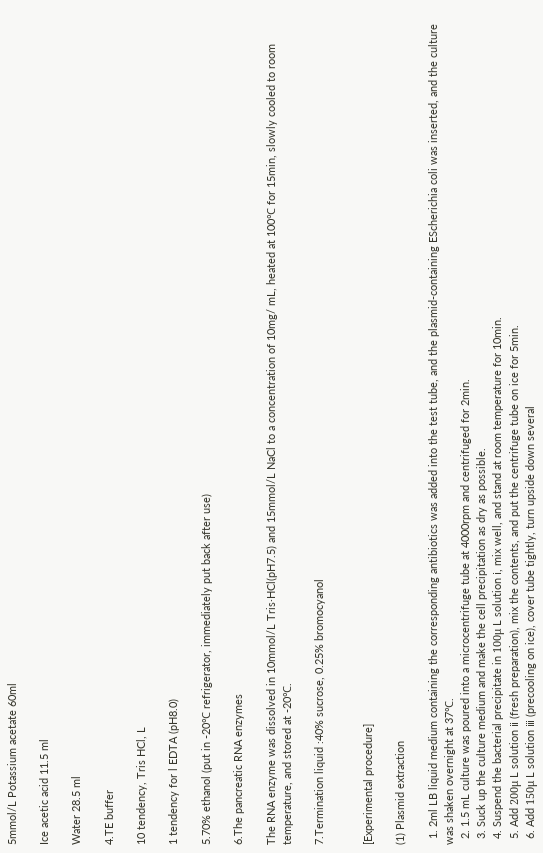5mmol/L Potassium acetate 60ml

Ice acetic acid 11.5 ml

Water 28.5 ml

4.TE buffer

10 tendency, Tris HCl, L

1 tendency for l EDTA (pH8.0)

5.70% ethanol (put in -20℃ refrigerator, immediately put back after use)

6.The pancreatic RNA enzymes

The RNA enzyme was dissolved in 10mmol/L Tris·HCl(pH7.5) and 15mmol/L NaCl to a concentration of 10mg/ mL, heated at 100℃ for 15min, slowly cooled to room temperature, and stored at -20℃.

7.Termination liquid :40% sucrose, 0.25% bromocyanol


[Experimental procedure]

(1) Plasmid extraction

  1. 2ml LB liquid medium containing the corresponding antibiotics was added into the test tube, and the plasmid-containing EScherichia coli was inserted, and the culture was shaken overnight at 37℃.
  2. 1.5 mL culture was poured into a microcentrifuge tube at 4000rpm and centrifuged for 2min.
  3. Suck up the culture medium and make the cell precipitation as dry as possible.
  4. Suspend the bacterial precipitate in 100μ L solution ⅰ, mix well, and stand at room temperature for 10min.
  5. Add 200μ L solution ⅱ (fresh preparation), mix the contents, and put the centrifuge tube on ice for 5min.
  6. Add 150μ L solution ⅲ (precooling on ice), cover tube tightly, turn upside down several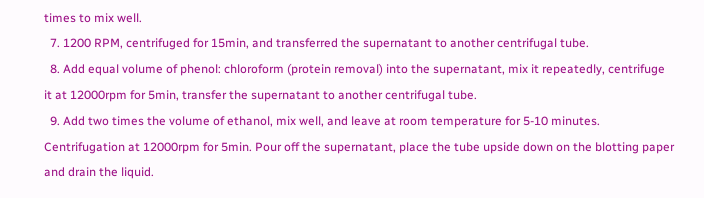times to mix well.
  7. 1200 RPM, centrifuged for 15min, and transferred the supernatant to another centrifugal tube.
  8. Add equal volume of phenol: chloroform (protein removal) into the supernatant, mix it repeatedly, centrifuge it at 12000rpm for 5min, transfer the supernatant to another centrifugal tube.
  9. Add two times the volume of ethanol, mix well, and leave at room temperature for 5-10 minutes. Centrifugation at 12000rpm for 5min. Pour off the supernatant, place the tube upside down on the blotting paper and drain the liquid.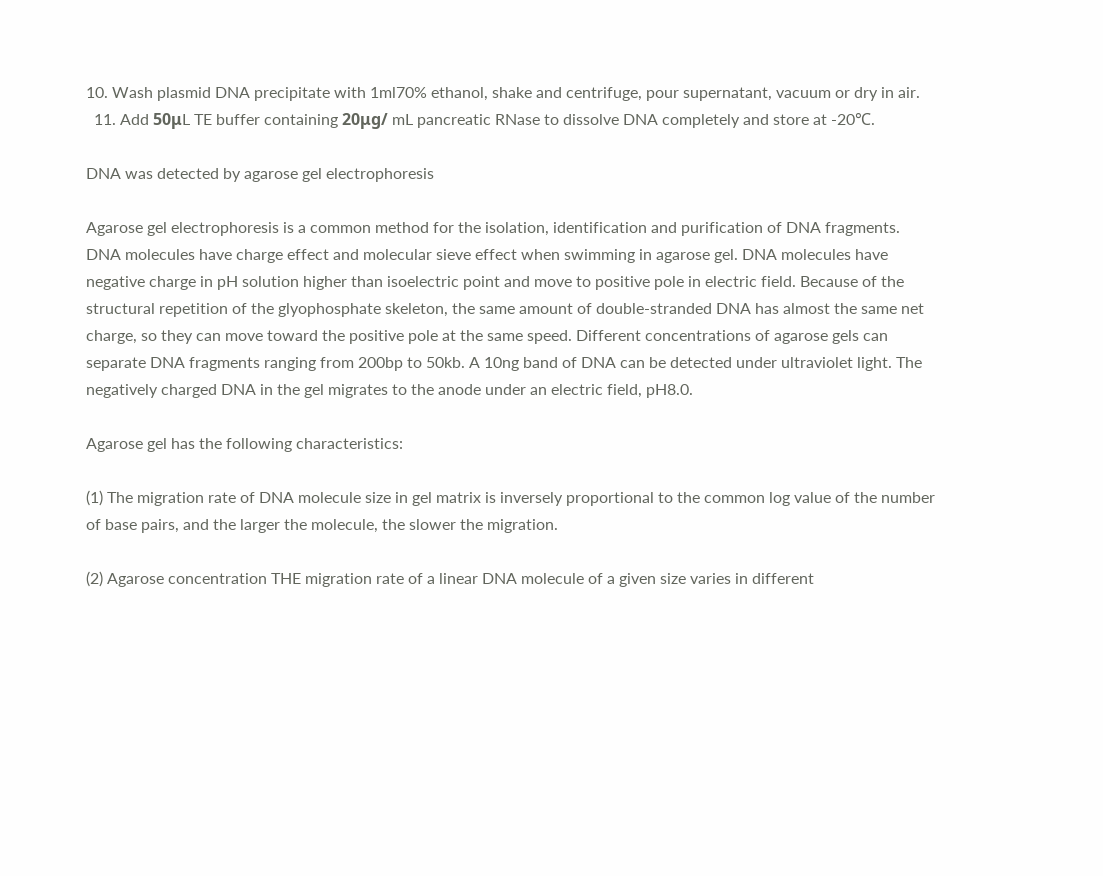10. Wash plasmid DNA precipitate with 1ml70% ethanol, shake and centrifuge, pour supernatant, vacuum or dry in air.
  11. Add 50μL TE buffer containing 20μg/ mL pancreatic RNase to dissolve DNA completely and store at -20℃.

DNA was detected by agarose gel electrophoresis

Agarose gel electrophoresis is a common method for the isolation, identification and purification of DNA fragments. DNA molecules have charge effect and molecular sieve effect when swimming in agarose gel. DNA molecules have negative charge in pH solution higher than isoelectric point and move to positive pole in electric field. Because of the structural repetition of the glyophosphate skeleton, the same amount of double-stranded DNA has almost the same net charge, so they can move toward the positive pole at the same speed. Different concentrations of agarose gels can separate DNA fragments ranging from 200bp to 50kb. A 10ng band of DNA can be detected under ultraviolet light. The negatively charged DNA in the gel migrates to the anode under an electric field, pH8.0.

Agarose gel has the following characteristics:

(1) The migration rate of DNA molecule size in gel matrix is inversely proportional to the common log value of the number of base pairs, and the larger the molecule, the slower the migration.

(2) Agarose concentration THE migration rate of a linear DNA molecule of a given size varies in different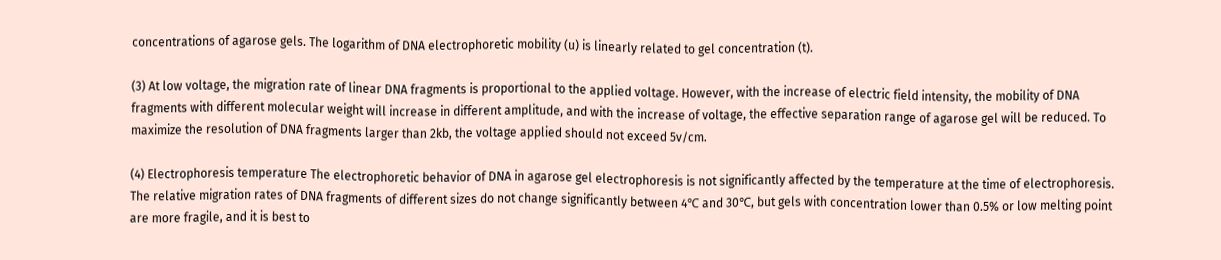concentrations of agarose gels. The logarithm of DNA electrophoretic mobility (u) is linearly related to gel concentration (t).

(3) At low voltage, the migration rate of linear DNA fragments is proportional to the applied voltage. However, with the increase of electric field intensity, the mobility of DNA fragments with different molecular weight will increase in different amplitude, and with the increase of voltage, the effective separation range of agarose gel will be reduced. To maximize the resolution of DNA fragments larger than 2kb, the voltage applied should not exceed 5v/cm.

(4) Electrophoresis temperature The electrophoretic behavior of DNA in agarose gel electrophoresis is not significantly affected by the temperature at the time of electrophoresis. The relative migration rates of DNA fragments of different sizes do not change significantly between 4℃ and 30℃, but gels with concentration lower than 0.5% or low melting point are more fragile, and it is best to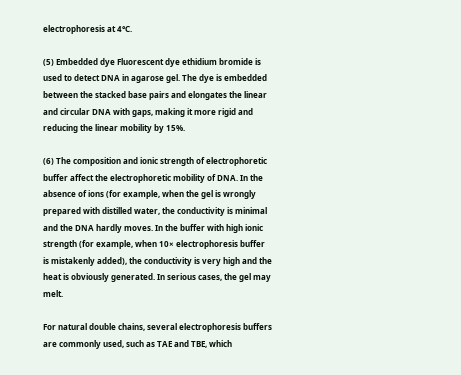electrophoresis at 4℃.

(5) Embedded dye Fluorescent dye ethidium bromide is used to detect DNA in agarose gel. The dye is embedded between the stacked base pairs and elongates the linear and circular DNA with gaps, making it more rigid and reducing the linear mobility by 15%.

(6) The composition and ionic strength of electrophoretic buffer affect the electrophoretic mobility of DNA. In the absence of ions (for example, when the gel is wrongly prepared with distilled water, the conductivity is minimal and the DNA hardly moves. In the buffer with high ionic strength (for example, when 10× electrophoresis buffer is mistakenly added), the conductivity is very high and the heat is obviously generated. In serious cases, the gel may melt.

For natural double chains, several electrophoresis buffers are commonly used, such as TAE and TBE, which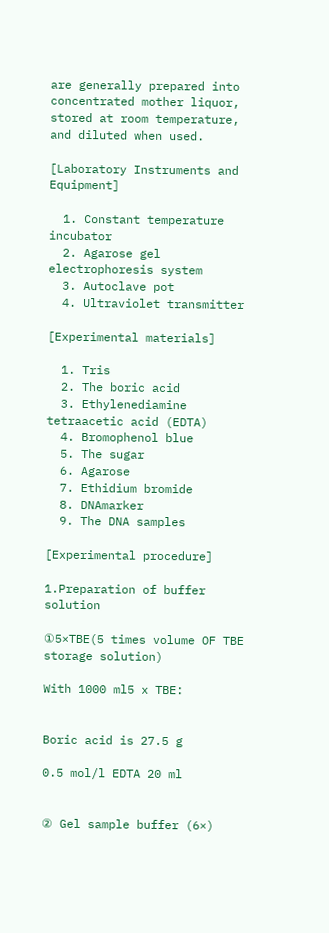are generally prepared into concentrated mother liquor, stored at room temperature, and diluted when used.

[Laboratory Instruments and Equipment]

  1. Constant temperature incubator
  2. Agarose gel electrophoresis system
  3. Autoclave pot
  4. Ultraviolet transmitter

[Experimental materials]

  1. Tris
  2. The boric acid
  3. Ethylenediamine tetraacetic acid (EDTA)
  4. Bromophenol blue
  5. The sugar
  6. Agarose
  7. Ethidium bromide
  8. DNAmarker
  9. The DNA samples

[Experimental procedure]

1.Preparation of buffer solution

①5×TBE(5 times volume OF TBE storage solution)

With 1000 ml5 x TBE:


Boric acid is 27.5 g

0.5 mol/l EDTA 20 ml


② Gel sample buffer (6×)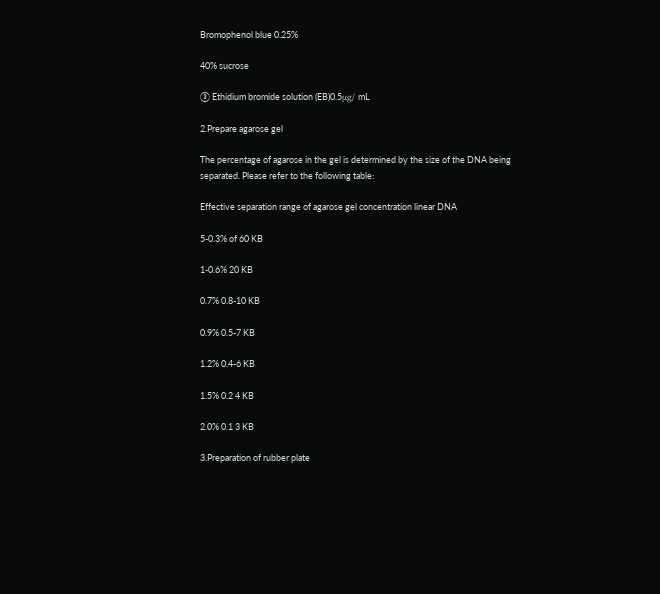Bromophenol blue 0.25%

40% sucrose

③ Ethidium bromide solution (EB)0.5μg/ mL

2.Prepare agarose gel

The percentage of agarose in the gel is determined by the size of the DNA being separated. Please refer to the following table:

Effective separation range of agarose gel concentration linear DNA

5-0.3% of 60 KB

1-0.6% 20 KB

0.7% 0.8-10 KB

0.9% 0.5-7 KB

1.2% 0.4-6 KB

1.5% 0.2 4 KB

2.0% 0.1 3 KB

3.Preparation of rubber plate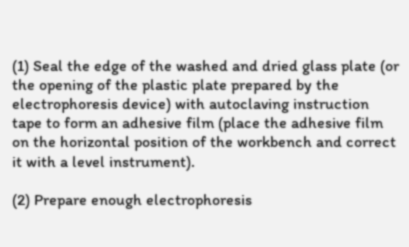(1) Seal the edge of the washed and dried glass plate (or the opening of the plastic plate prepared by the electrophoresis device) with autoclaving instruction tape to form an adhesive film (place the adhesive film on the horizontal position of the workbench and correct it with a level instrument).

(2) Prepare enough electrophoresis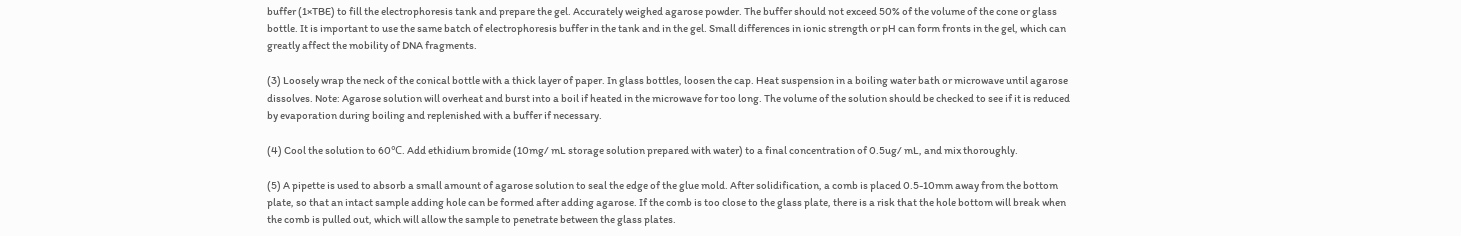buffer (1×TBE) to fill the electrophoresis tank and prepare the gel. Accurately weighed agarose powder. The buffer should not exceed 50% of the volume of the cone or glass bottle. It is important to use the same batch of electrophoresis buffer in the tank and in the gel. Small differences in ionic strength or pH can form fronts in the gel, which can greatly affect the mobility of DNA fragments.

(3) Loosely wrap the neck of the conical bottle with a thick layer of paper. In glass bottles, loosen the cap. Heat suspension in a boiling water bath or microwave until agarose dissolves. Note: Agarose solution will overheat and burst into a boil if heated in the microwave for too long. The volume of the solution should be checked to see if it is reduced by evaporation during boiling and replenished with a buffer if necessary.

(4) Cool the solution to 60℃. Add ethidium bromide (10mg/ mL storage solution prepared with water) to a final concentration of 0.5ug/ mL, and mix thoroughly.

(5) A pipette is used to absorb a small amount of agarose solution to seal the edge of the glue mold. After solidification, a comb is placed 0.5-10mm away from the bottom plate, so that an intact sample adding hole can be formed after adding agarose. If the comb is too close to the glass plate, there is a risk that the hole bottom will break when the comb is pulled out, which will allow the sample to penetrate between the glass plates.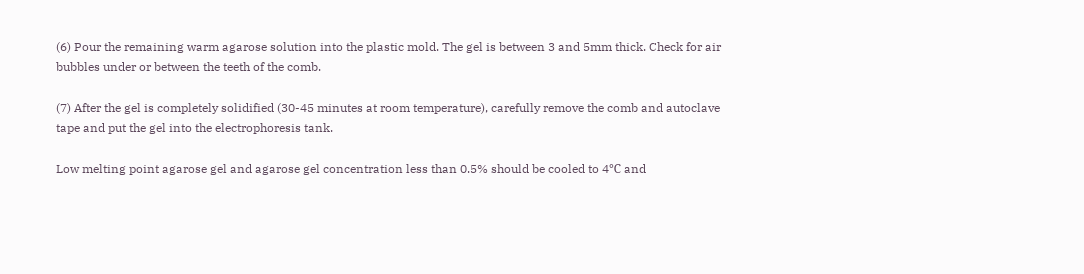(6) Pour the remaining warm agarose solution into the plastic mold. The gel is between 3 and 5mm thick. Check for air bubbles under or between the teeth of the comb.

(7) After the gel is completely solidified (30-45 minutes at room temperature), carefully remove the comb and autoclave tape and put the gel into the electrophoresis tank.

Low melting point agarose gel and agarose gel concentration less than 0.5% should be cooled to 4℃ and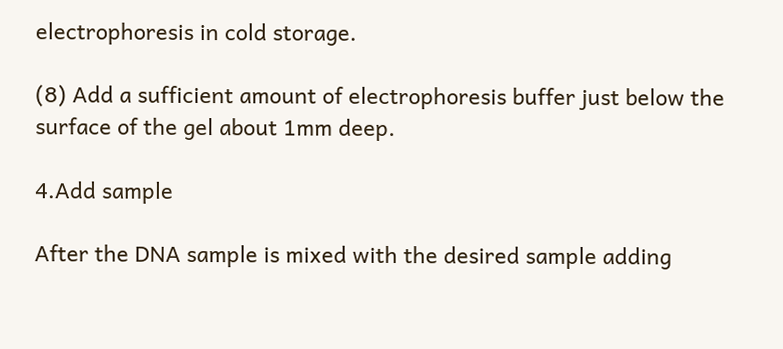electrophoresis in cold storage.

(8) Add a sufficient amount of electrophoresis buffer just below the surface of the gel about 1mm deep.

4.Add sample

After the DNA sample is mixed with the desired sample adding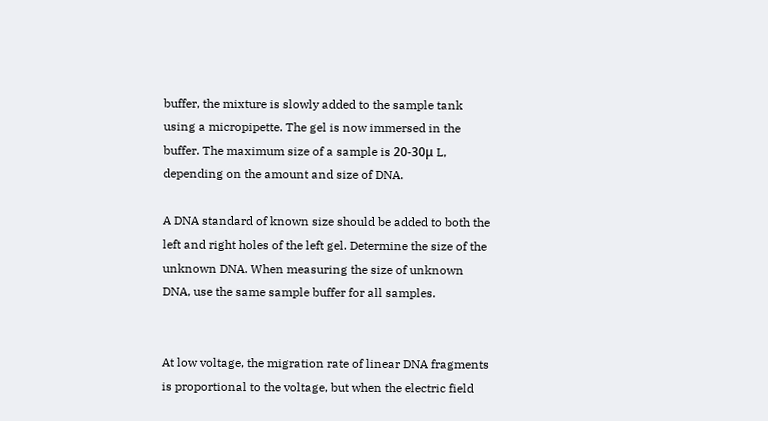buffer, the mixture is slowly added to the sample tank using a micropipette. The gel is now immersed in the buffer. The maximum size of a sample is 20-30μ L, depending on the amount and size of DNA.

A DNA standard of known size should be added to both the left and right holes of the left gel. Determine the size of the unknown DNA. When measuring the size of unknown DNA, use the same sample buffer for all samples.


At low voltage, the migration rate of linear DNA fragments is proportional to the voltage, but when the electric field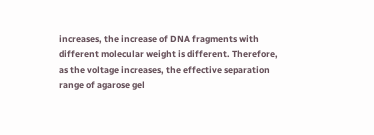increases, the increase of DNA fragments with different molecular weight is different. Therefore, as the voltage increases, the effective separation range of agarose gel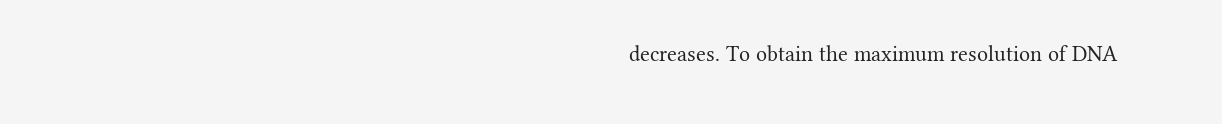decreases. To obtain the maximum resolution of DNA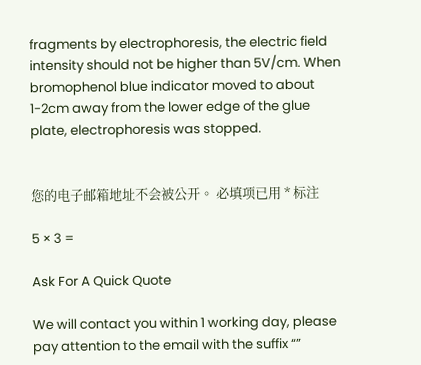fragments by electrophoresis, the electric field intensity should not be higher than 5V/cm. When bromophenol blue indicator moved to about 1-2cm away from the lower edge of the glue plate, electrophoresis was stopped.


您的电子邮箱地址不会被公开。 必填项已用 * 标注

5 × 3 =

Ask For A Quick Quote

We will contact you within 1 working day, please pay attention to the email with the suffix “”